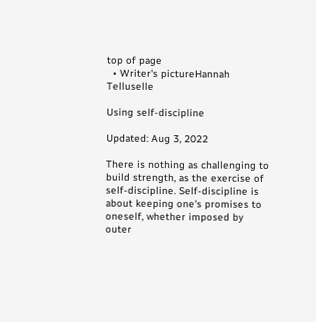top of page
  • Writer's pictureHannah Telluselle

Using self-discipline

Updated: Aug 3, 2022

There is nothing as challenging to build strength, as the exercise of self-discipline. Self-discipline is about keeping one's promises to oneself, whether imposed by outer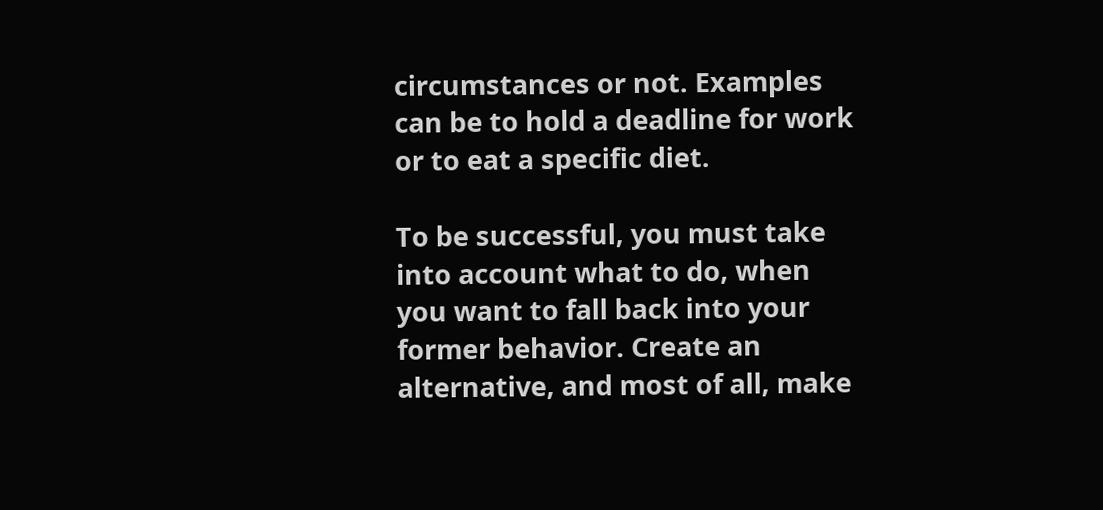circumstances or not. Examples can be to hold a deadline for work or to eat a specific diet.

To be successful, you must take into account what to do, when you want to fall back into your former behavior. Create an alternative, and most of all, make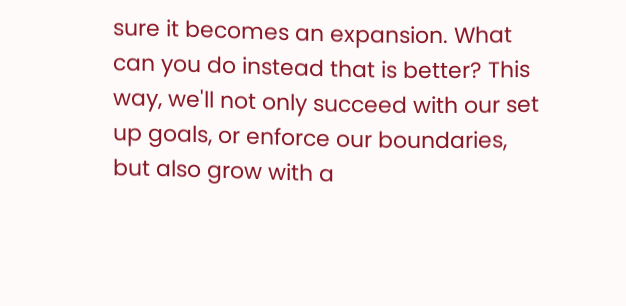sure it becomes an expansion. What can you do instead that is better? This way, we'll not only succeed with our set up goals, or enforce our boundaries, but also grow with a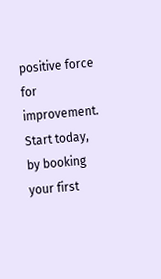positive force for improvement. Start today, by booking your first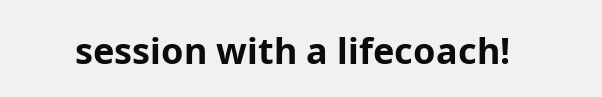session with a lifecoach!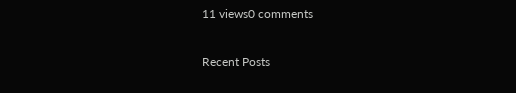11 views0 comments

Recent Posts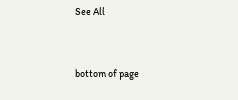See All


bottom of page